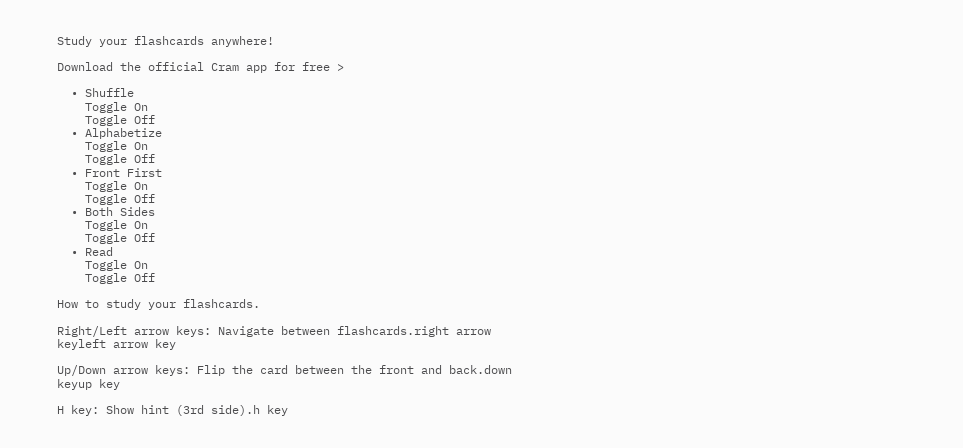Study your flashcards anywhere!

Download the official Cram app for free >

  • Shuffle
    Toggle On
    Toggle Off
  • Alphabetize
    Toggle On
    Toggle Off
  • Front First
    Toggle On
    Toggle Off
  • Both Sides
    Toggle On
    Toggle Off
  • Read
    Toggle On
    Toggle Off

How to study your flashcards.

Right/Left arrow keys: Navigate between flashcards.right arrow keyleft arrow key

Up/Down arrow keys: Flip the card between the front and back.down keyup key

H key: Show hint (3rd side).h key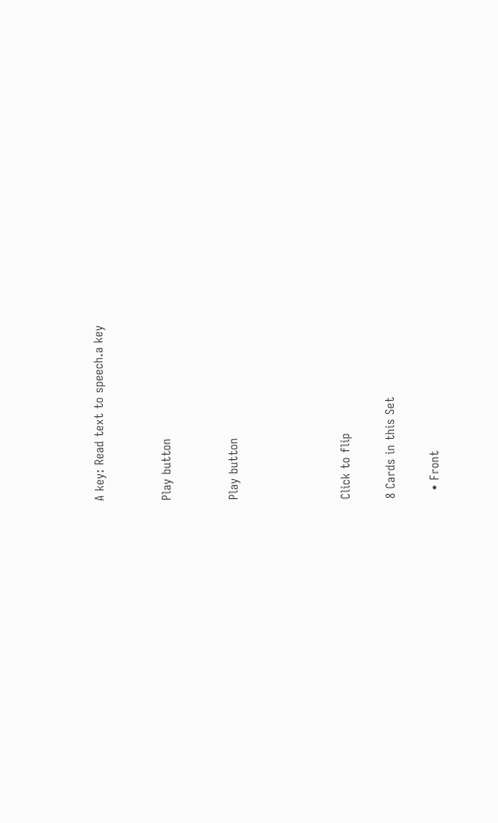A key: Read text to speech.a key


Play button


Play button




Click to flip

8 Cards in this Set

  • Front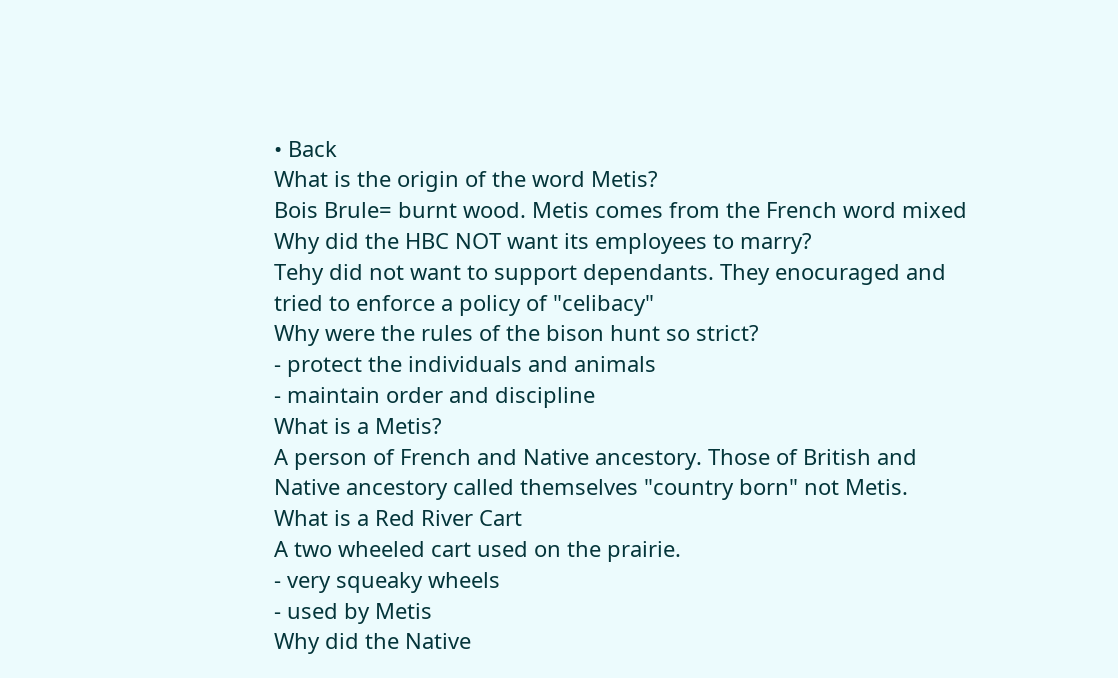• Back
What is the origin of the word Metis?
Bois Brule= burnt wood. Metis comes from the French word mixed
Why did the HBC NOT want its employees to marry?
Tehy did not want to support dependants. They enocuraged and tried to enforce a policy of "celibacy"
Why were the rules of the bison hunt so strict?
- protect the individuals and animals
- maintain order and discipline
What is a Metis?
A person of French and Native ancestory. Those of British and Native ancestory called themselves "country born" not Metis.
What is a Red River Cart
A two wheeled cart used on the prairie.
- very squeaky wheels
- used by Metis
Why did the Native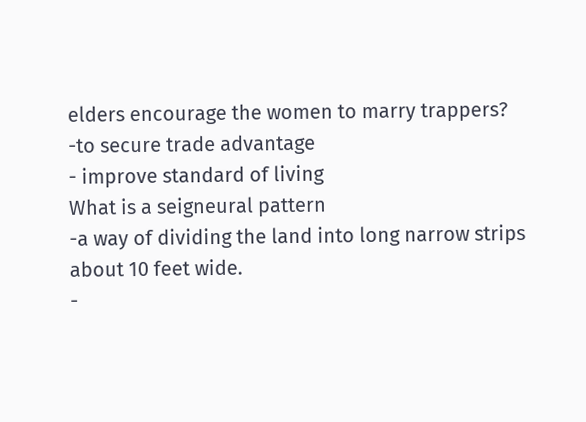elders encourage the women to marry trappers?
-to secure trade advantage
- improve standard of living
What is a seigneural pattern
-a way of dividing the land into long narrow strips about 10 feet wide.
-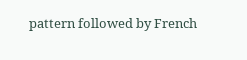pattern followed by French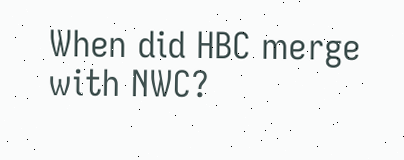When did HBC merge with NWC?